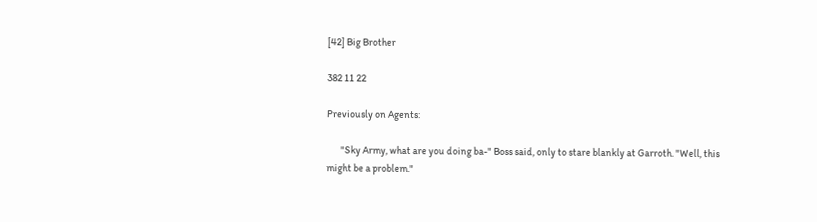[42] Big Brother

382 11 22

Previously on Agents:

       "Sky Army, what are you doing ba-" Boss said, only to stare blankly at Garroth. "Well, this might be a problem."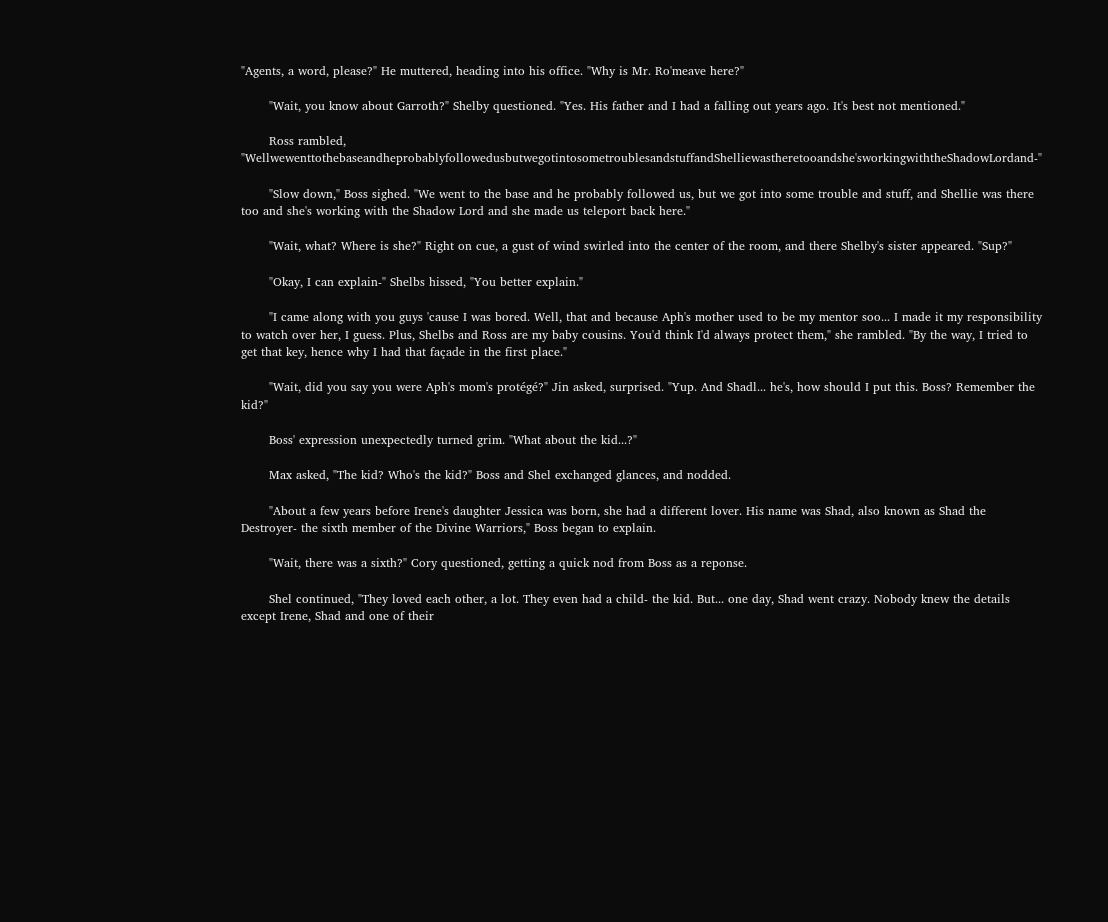"Agents, a word, please?" He muttered, heading into his office. "Why is Mr. Ro'meave here?"

       "Wait, you know about Garroth?" Shelby questioned. "Yes. His father and I had a falling out years ago. It's best not mentioned."

       Ross rambled, "WellwewenttothebaseandheprobablyfollowedusbutwegotintosometroublesandstuffandShelliewastheretooandshe'sworkingwiththeShadowLordand-"

       "Slow down," Boss sighed. "We went to the base and he probably followed us, but we got into some trouble and stuff, and Shellie was there too and she's working with the Shadow Lord and she made us teleport back here."

       "Wait, what? Where is she?" Right on cue, a gust of wind swirled into the center of the room, and there Shelby's sister appeared. "Sup?"

       "Okay, I can explain-" Shelbs hissed, "You better explain."

       "I came along with you guys 'cause I was bored. Well, that and because Aph's mother used to be my mentor soo... I made it my responsibility to watch over her, I guess. Plus, Shelbs and Ross are my baby cousins. You'd think I'd always protect them," she rambled. "By the way, I tried to get that key, hence why I had that façade in the first place."

       "Wait, did you say you were Aph's mom's protégé?" Jin asked, surprised. "Yup. And Shadl... he's, how should I put this. Boss? Remember the kid?"

       Boss' expression unexpectedly turned grim. "What about the kid...?"

       Max asked, "The kid? Who's the kid?" Boss and Shel exchanged glances, and nodded.

       "About a few years before Irene's daughter Jessica was born, she had a different lover. His name was Shad, also known as Shad the Destroyer- the sixth member of the Divine Warriors," Boss began to explain.

       "Wait, there was a sixth?" Cory questioned, getting a quick nod from Boss as a reponse.

       Shel continued, "They loved each other, a lot. They even had a child- the kid. But... one day, Shad went crazy. Nobody knew the details except Irene, Shad and one of their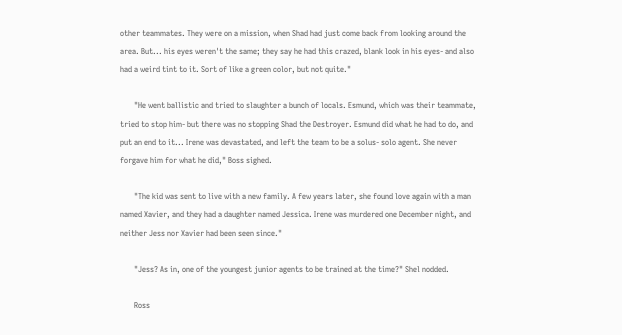other teammates. They were on a mission, when Shad had just come back from looking around the area. But... his eyes weren't the same; they say he had this crazed, blank look in his eyes- and also had a weird tint to it. Sort of like a green color, but not quite."

       "He went ballistic and tried to slaughter a bunch of locals. Esmund, which was their teammate, tried to stop him- but there was no stopping Shad the Destroyer. Esmund did what he had to do, and put an end to it... Irene was devastated, and left the team to be a solus- solo agent. She never forgave him for what he did," Boss sighed.

       "The kid was sent to live with a new family. A few years later, she found love again with a man named Xavier, and they had a daughter named Jessica. Irene was murdered one December night, and neither Jess nor Xavier had been seen since."

       "Jess? As in, one of the youngest junior agents to be trained at the time?" Shel nodded.

       Ross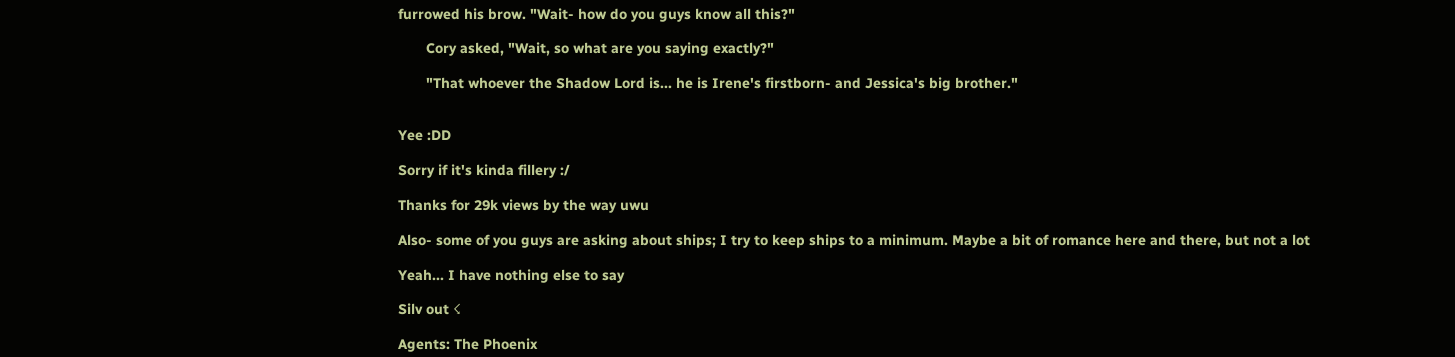furrowed his brow. "Wait- how do you guys know all this?"

       Cory asked, "Wait, so what are you saying exactly?"

       "That whoever the Shadow Lord is... he is Irene's firstborn- and Jessica's big brother."


Yee :DD

Sorry if it's kinda fillery :/

Thanks for 29k views by the way uwu

Also- some of you guys are asking about ships; I try to keep ships to a minimum. Maybe a bit of romance here and there, but not a lot

Yeah... I have nothing else to say

Silv out ☇

Agents: The Phoenix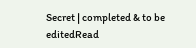Secret | completed & to be editedRead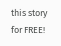this story for FREE!